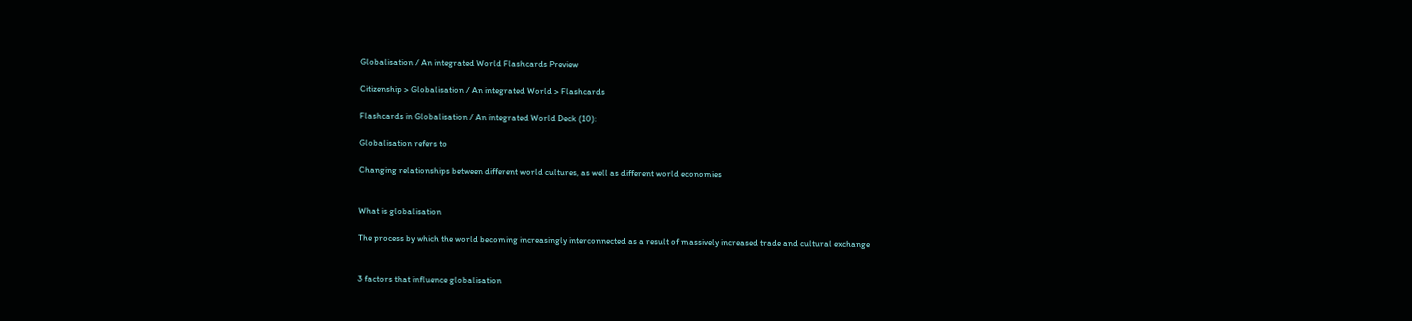Globalisation / An integrated World Flashcards Preview

Citizenship > Globalisation / An integrated World > Flashcards

Flashcards in Globalisation / An integrated World Deck (10):

Globalisation refers to

Changing relationships between different world cultures, as well as different world economies


What is globalisation

The process by which the world becoming increasingly interconnected as a result of massively increased trade and cultural exchange


3 factors that influence globalisation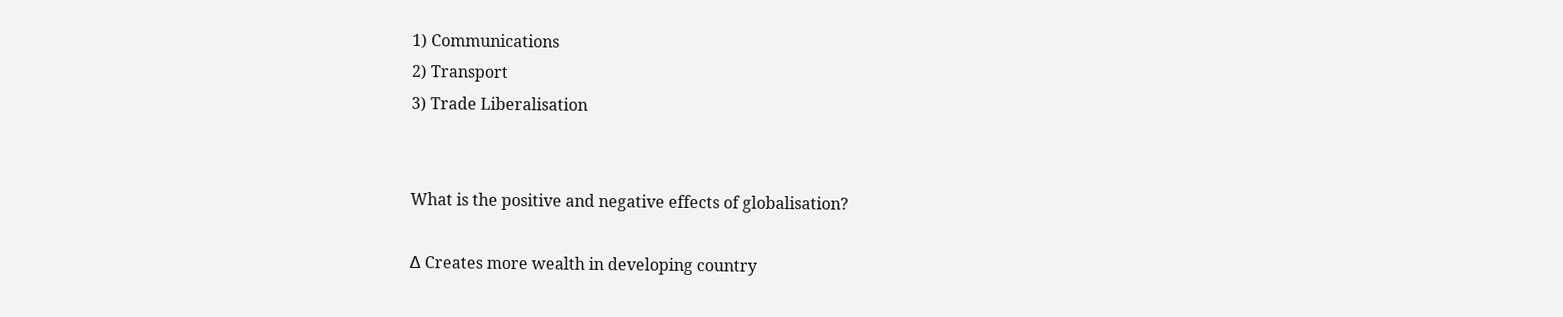1) Communications
2) Transport
3) Trade Liberalisation


What is the positive and negative effects of globalisation?

∆ Creates more wealth in developing country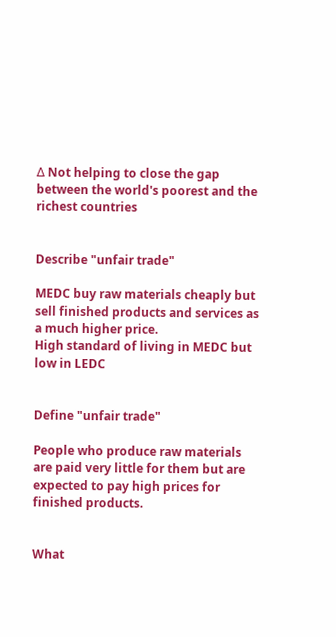∆ Not helping to close the gap between the world's poorest and the richest countries


Describe "unfair trade"

MEDC buy raw materials cheaply but sell finished products and services as a much higher price.
High standard of living in MEDC but low in LEDC


Define "unfair trade"

People who produce raw materials are paid very little for them but are expected to pay high prices for finished products.


What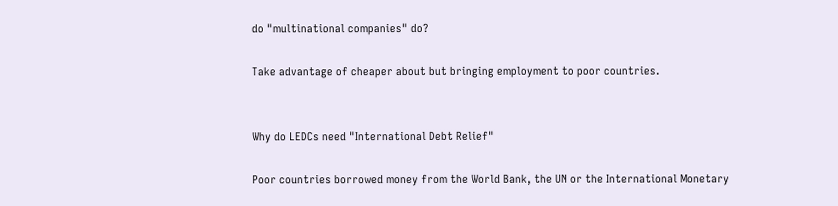do "multinational companies" do?

Take advantage of cheaper about but bringing employment to poor countries.


Why do LEDCs need "International Debt Relief"

Poor countries borrowed money from the World Bank, the UN or the International Monetary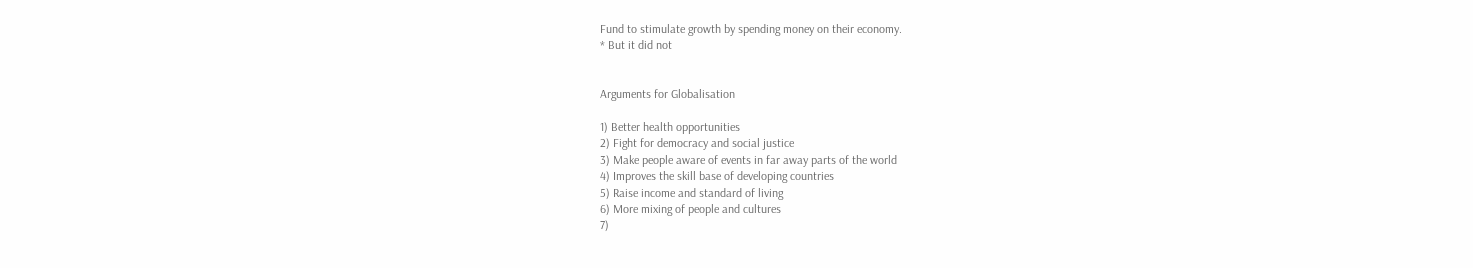Fund to stimulate growth by spending money on their economy.
* But it did not


Arguments for Globalisation

1) Better health opportunities
2) Fight for democracy and social justice
3) Make people aware of events in far away parts of the world
4) Improves the skill base of developing countries
5) Raise income and standard of living
6) More mixing of people and cultures
7)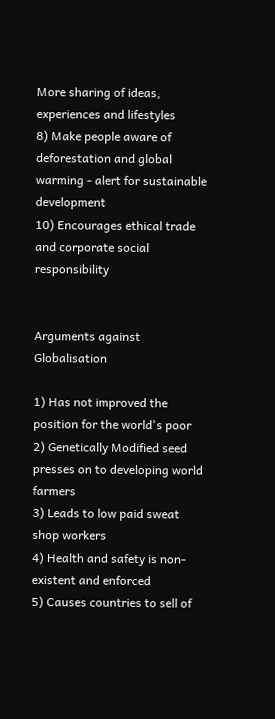More sharing of ideas, experiences and lifestyles
8) Make people aware of deforestation and global warming - alert for sustainable development
10) Encourages ethical trade and corporate social responsibility


Arguments against Globalisation

1) Has not improved the position for the world's poor
2) Genetically Modified seed presses on to developing world farmers
3) Leads to low paid sweat shop workers
4) Health and safety is non-existent and enforced
5) Causes countries to sell of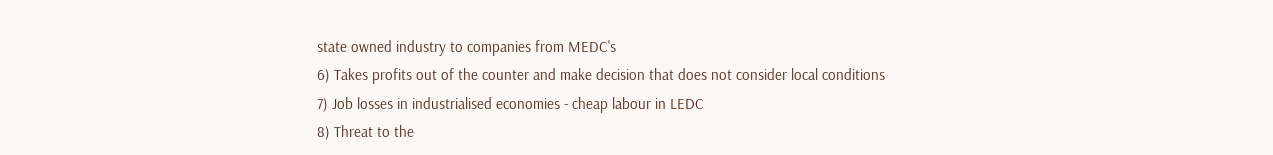state owned industry to companies from MEDC's
6) Takes profits out of the counter and make decision that does not consider local conditions
7) Job losses in industrialised economies - cheap labour in LEDC
8) Threat to the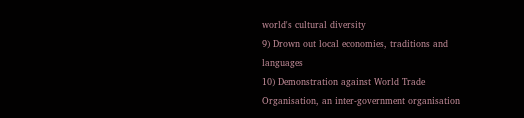world's cultural diversity
9) Drown out local economies, traditions and languages
10) Demonstration against World Trade Organisation, an inter-government organisation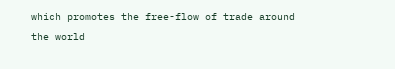which promotes the free-flow of trade around the world